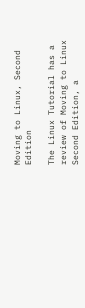Moving to Linux, Second Edition

The Linux Tutorial has a review of Moving to Linux Second Edition, a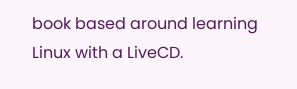book based around learning Linux with a LiveCD.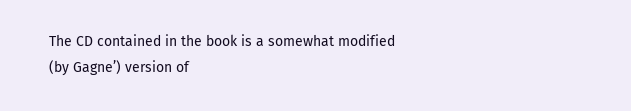The CD contained in the book is a somewhat modified (by Gagne’) version of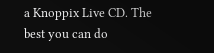a Knoppix Live CD. The best you can do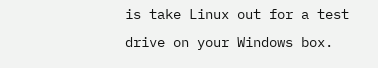is take Linux out for a test drive on your Windows box.